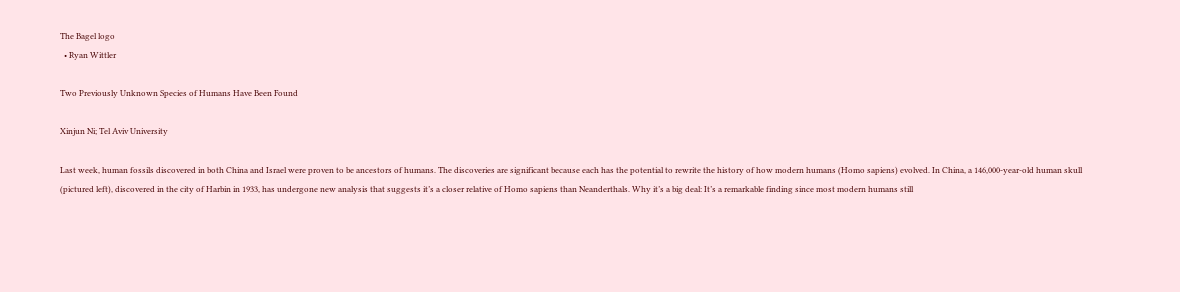The Bagel logo
  • Ryan Wittler

Two Previously Unknown Species of Humans Have Been Found

Xinjun Ni; Tel Aviv University

Last week, human fossils discovered in both China and Israel were proven to be ancestors of humans. The discoveries are significant because each has the potential to rewrite the history of how modern humans (Homo sapiens) evolved. In China, a 146,000-year-old human skull (pictured left), discovered in the city of Harbin in 1933, has undergone new analysis that suggests it’s a closer relative of Homo sapiens than Neanderthals. Why it’s a big deal: It’s a remarkable finding since most modern humans still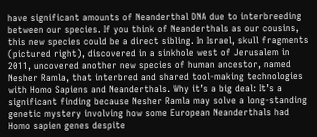have significant amounts of Neanderthal DNA due to interbreeding between our species. If you think of Neanderthals as our cousins, this new species could be a direct sibling. In Israel, skull fragments (pictured right), discovered in a sinkhole west of Jerusalem in 2011, uncovered another new species of human ancestor, named Nesher Ramla, that interbred and shared tool-making technologies with Homo Sapiens and Neanderthals. Why it’s a big deal: It’s a significant finding because Nesher Ramla may solve a long-standing genetic mystery involving how some European Neanderthals had Homo sapien genes despite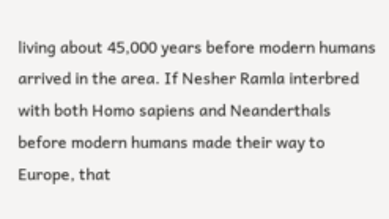living about 45,000 years before modern humans arrived in the area. If Nesher Ramla interbred with both Homo sapiens and Neanderthals before modern humans made their way to Europe, that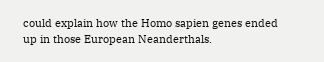could explain how the Homo sapien genes ended up in those European Neanderthals.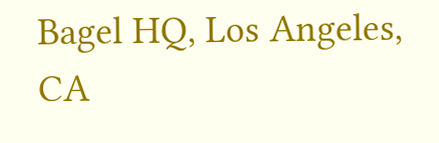Bagel HQ, Los Angeles, CA